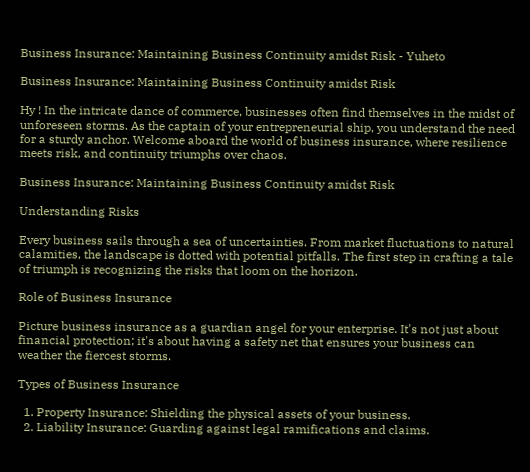Business Insurance: Maintaining Business Continuity amidst Risk - Yuheto

Business Insurance: Maintaining Business Continuity amidst Risk

Hy ! In the intricate dance of commerce, businesses often find themselves in the midst of unforeseen storms. As the captain of your entrepreneurial ship, you understand the need for a sturdy anchor. Welcome aboard the world of business insurance, where resilience meets risk, and continuity triumphs over chaos.

Business Insurance: Maintaining Business Continuity amidst Risk

Understanding Risks

Every business sails through a sea of uncertainties. From market fluctuations to natural calamities, the landscape is dotted with potential pitfalls. The first step in crafting a tale of triumph is recognizing the risks that loom on the horizon.

Role of Business Insurance

Picture business insurance as a guardian angel for your enterprise. It's not just about financial protection; it's about having a safety net that ensures your business can weather the fiercest storms.

Types of Business Insurance

  1. Property Insurance: Shielding the physical assets of your business.
  2. Liability Insurance: Guarding against legal ramifications and claims.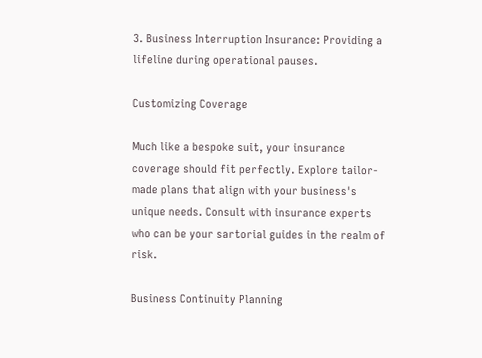3. Business Interruption Insurance: Providing a lifeline during operational pauses.

Customizing Coverage

Much like a bespoke suit, your insurance coverage should fit perfectly. Explore tailor-made plans that align with your business's unique needs. Consult with insurance experts who can be your sartorial guides in the realm of risk.

Business Continuity Planning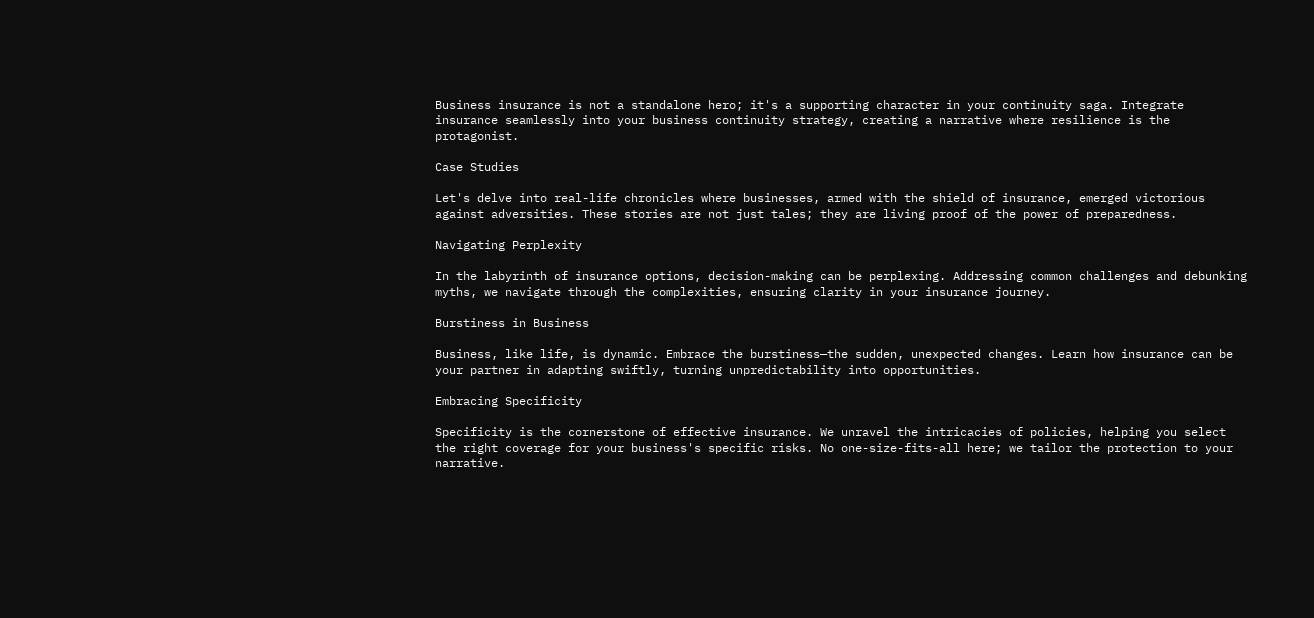Business insurance is not a standalone hero; it's a supporting character in your continuity saga. Integrate insurance seamlessly into your business continuity strategy, creating a narrative where resilience is the protagonist.

Case Studies

Let's delve into real-life chronicles where businesses, armed with the shield of insurance, emerged victorious against adversities. These stories are not just tales; they are living proof of the power of preparedness.

Navigating Perplexity

In the labyrinth of insurance options, decision-making can be perplexing. Addressing common challenges and debunking myths, we navigate through the complexities, ensuring clarity in your insurance journey.

Burstiness in Business

Business, like life, is dynamic. Embrace the burstiness—the sudden, unexpected changes. Learn how insurance can be your partner in adapting swiftly, turning unpredictability into opportunities.

Embracing Specificity

Specificity is the cornerstone of effective insurance. We unravel the intricacies of policies, helping you select the right coverage for your business's specific risks. No one-size-fits-all here; we tailor the protection to your narrative.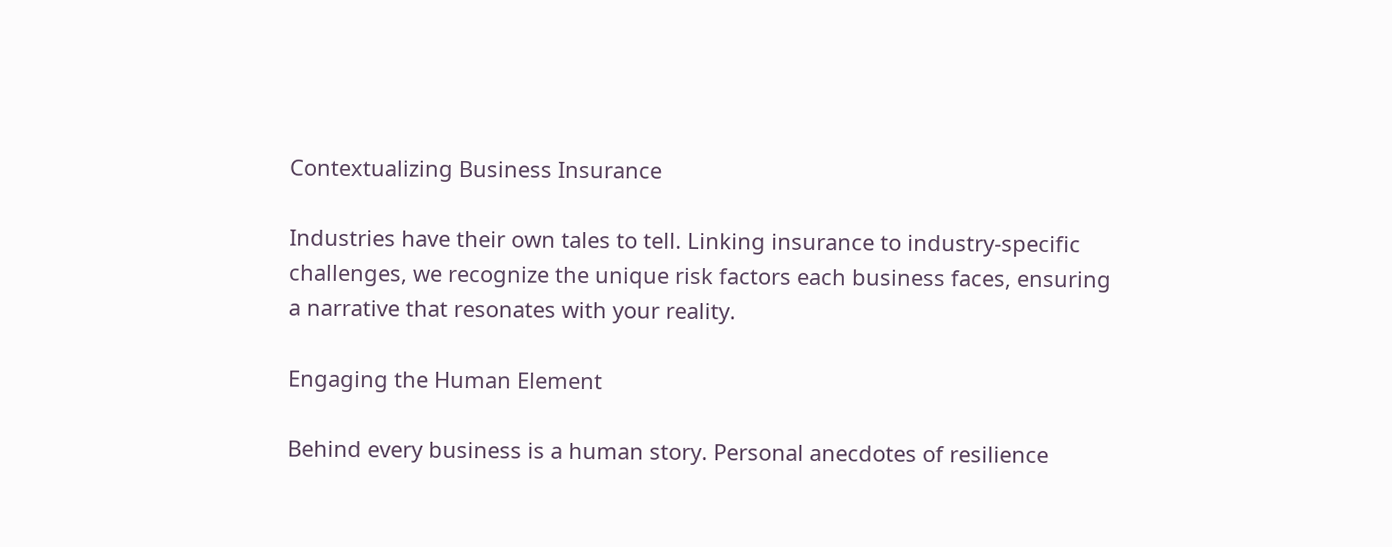Contextualizing Business Insurance

Industries have their own tales to tell. Linking insurance to industry-specific challenges, we recognize the unique risk factors each business faces, ensuring a narrative that resonates with your reality.

Engaging the Human Element

Behind every business is a human story. Personal anecdotes of resilience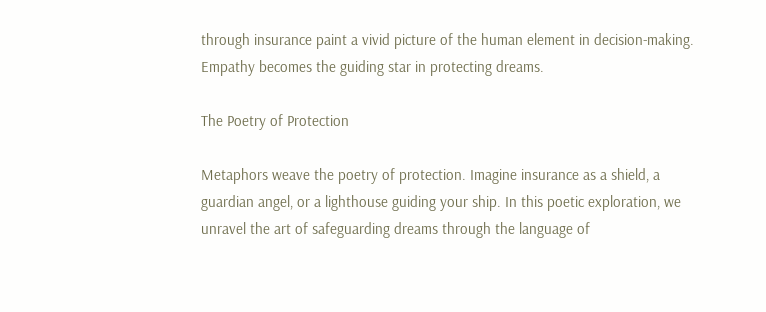through insurance paint a vivid picture of the human element in decision-making. Empathy becomes the guiding star in protecting dreams.

The Poetry of Protection

Metaphors weave the poetry of protection. Imagine insurance as a shield, a guardian angel, or a lighthouse guiding your ship. In this poetic exploration, we unravel the art of safeguarding dreams through the language of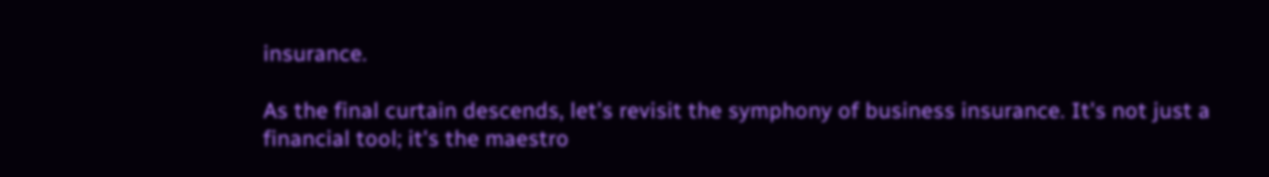insurance.

As the final curtain descends, let's revisit the symphony of business insurance. It's not just a financial tool; it's the maestro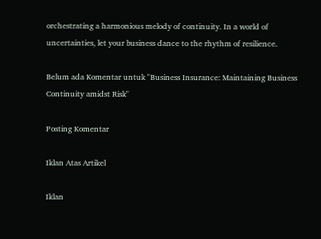orchestrating a harmonious melody of continuity. In a world of uncertainties, let your business dance to the rhythm of resilience.

Belum ada Komentar untuk "Business Insurance: Maintaining Business Continuity amidst Risk"

Posting Komentar

Iklan Atas Artikel

Iklan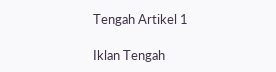Tengah Artikel 1

Iklan Tengah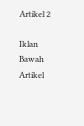Artikel 2

Iklan Bawah Artikel